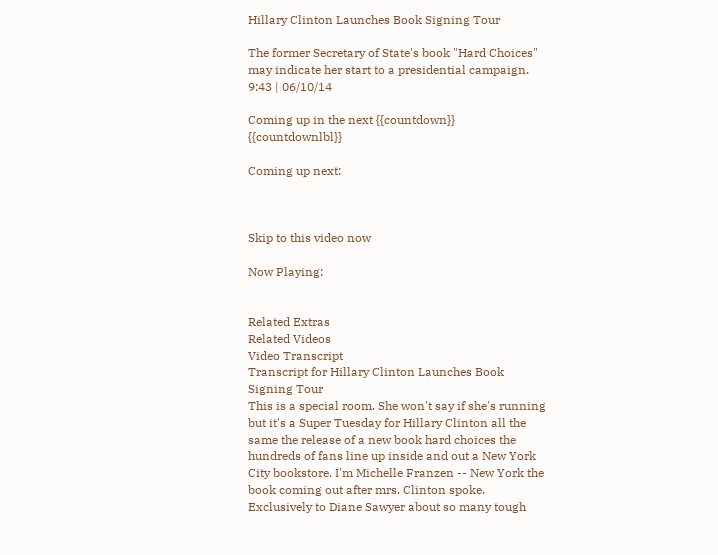Hillary Clinton Launches Book Signing Tour

The former Secretary of State's book "Hard Choices" may indicate her start to a presidential campaign.
9:43 | 06/10/14

Coming up in the next {{countdown}} {{countdownlbl}}

Coming up next:



Skip to this video now

Now Playing:


Related Extras
Related Videos
Video Transcript
Transcript for Hillary Clinton Launches Book Signing Tour
This is a special room. She won't say if she's running but it's a Super Tuesday for Hillary Clinton all the same the release of a new book hard choices the hundreds of fans line up inside and out a New York City bookstore. I'm Michelle Franzen -- New York the book coming out after mrs. Clinton spoke. Exclusively to Diane Sawyer about so many tough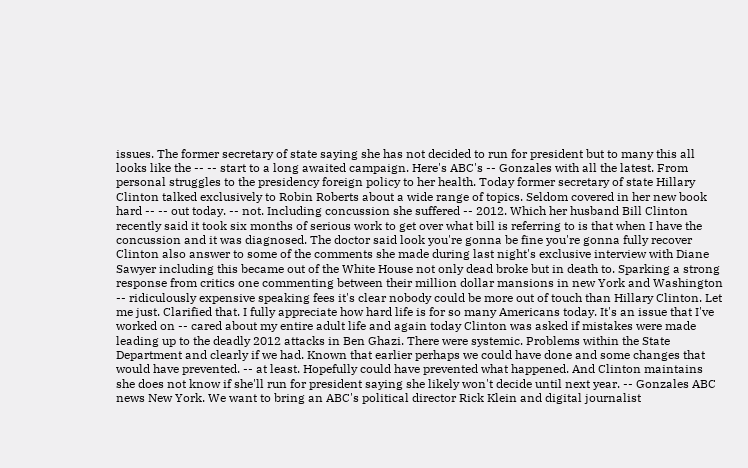issues. The former secretary of state saying she has not decided to run for president but to many this all looks like the -- -- start to a long awaited campaign. Here's ABC's -- Gonzales with all the latest. From personal struggles to the presidency foreign policy to her health. Today former secretary of state Hillary Clinton talked exclusively to Robin Roberts about a wide range of topics. Seldom covered in her new book hard -- -- out today. -- not. Including concussion she suffered -- 2012. Which her husband Bill Clinton recently said it took six months of serious work to get over what bill is referring to is that when I have the concussion and it was diagnosed. The doctor said look you're gonna be fine you're gonna fully recover Clinton also answer to some of the comments she made during last night's exclusive interview with Diane Sawyer including this became out of the White House not only dead broke but in death to. Sparking a strong response from critics one commenting between their million dollar mansions in new York and Washington -- ridiculously expensive speaking fees it's clear nobody could be more out of touch than Hillary Clinton. Let me just. Clarified that. I fully appreciate how hard life is for so many Americans today. It's an issue that I've worked on -- cared about my entire adult life and again today Clinton was asked if mistakes were made leading up to the deadly 2012 attacks in Ben Ghazi. There were systemic. Problems within the State Department and clearly if we had. Known that earlier perhaps we could have done and some changes that would have prevented. -- at least. Hopefully could have prevented what happened. And Clinton maintains she does not know if she'll run for president saying she likely won't decide until next year. -- Gonzales ABC news New York. We want to bring an ABC's political director Rick Klein and digital journalist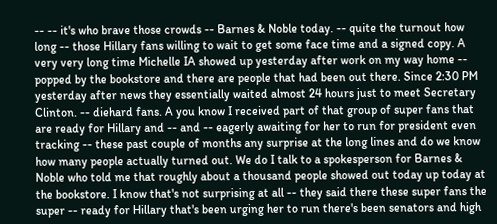-- -- it's who brave those crowds -- Barnes & Noble today. -- quite the turnout how long -- those Hillary fans willing to wait to get some face time and a signed copy. A very very long time Michelle IA showed up yesterday after work on my way home -- popped by the bookstore and there are people that had been out there. Since 2:30 PM yesterday after news they essentially waited almost 24 hours just to meet Secretary Clinton. -- diehard fans. A you know I received part of that group of super fans that are ready for Hillary and -- and -- eagerly awaiting for her to run for president even tracking -- these past couple of months any surprise at the long lines and do we know how many people actually turned out. We do I talk to a spokesperson for Barnes & Noble who told me that roughly about a thousand people showed out today up today at the bookstore. I know that's not surprising at all -- they said there these super fans the super -- ready for Hillary that's been urging her to run there's been senators and high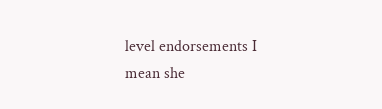level endorsements I mean she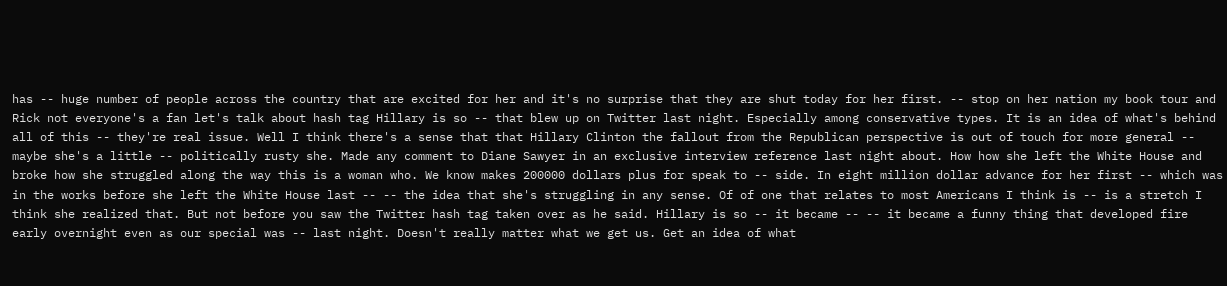has -- huge number of people across the country that are excited for her and it's no surprise that they are shut today for her first. -- stop on her nation my book tour and Rick not everyone's a fan let's talk about hash tag Hillary is so -- that blew up on Twitter last night. Especially among conservative types. It is an idea of what's behind all of this -- they're real issue. Well I think there's a sense that that Hillary Clinton the fallout from the Republican perspective is out of touch for more general -- maybe she's a little -- politically rusty she. Made any comment to Diane Sawyer in an exclusive interview reference last night about. How how she left the White House and broke how she struggled along the way this is a woman who. We know makes 200000 dollars plus for speak to -- side. In eight million dollar advance for her first -- which was in the works before she left the White House last -- -- the idea that she's struggling in any sense. Of of one that relates to most Americans I think is -- is a stretch I think she realized that. But not before you saw the Twitter hash tag taken over as he said. Hillary is so -- it became -- -- it became a funny thing that developed fire early overnight even as our special was -- last night. Doesn't really matter what we get us. Get an idea of what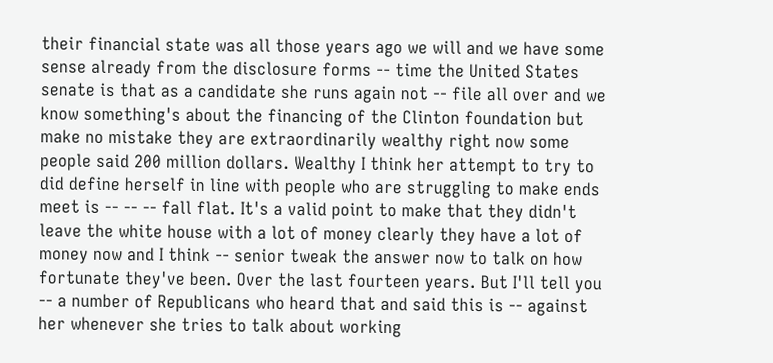their financial state was all those years ago we will and we have some sense already from the disclosure forms -- time the United States senate is that as a candidate she runs again not -- file all over and we know something's about the financing of the Clinton foundation but make no mistake they are extraordinarily wealthy right now some people said 200 million dollars. Wealthy I think her attempt to try to did define herself in line with people who are struggling to make ends meet is -- -- -- fall flat. It's a valid point to make that they didn't leave the white house with a lot of money clearly they have a lot of money now and I think -- senior tweak the answer now to talk on how fortunate they've been. Over the last fourteen years. But I'll tell you -- a number of Republicans who heard that and said this is -- against her whenever she tries to talk about working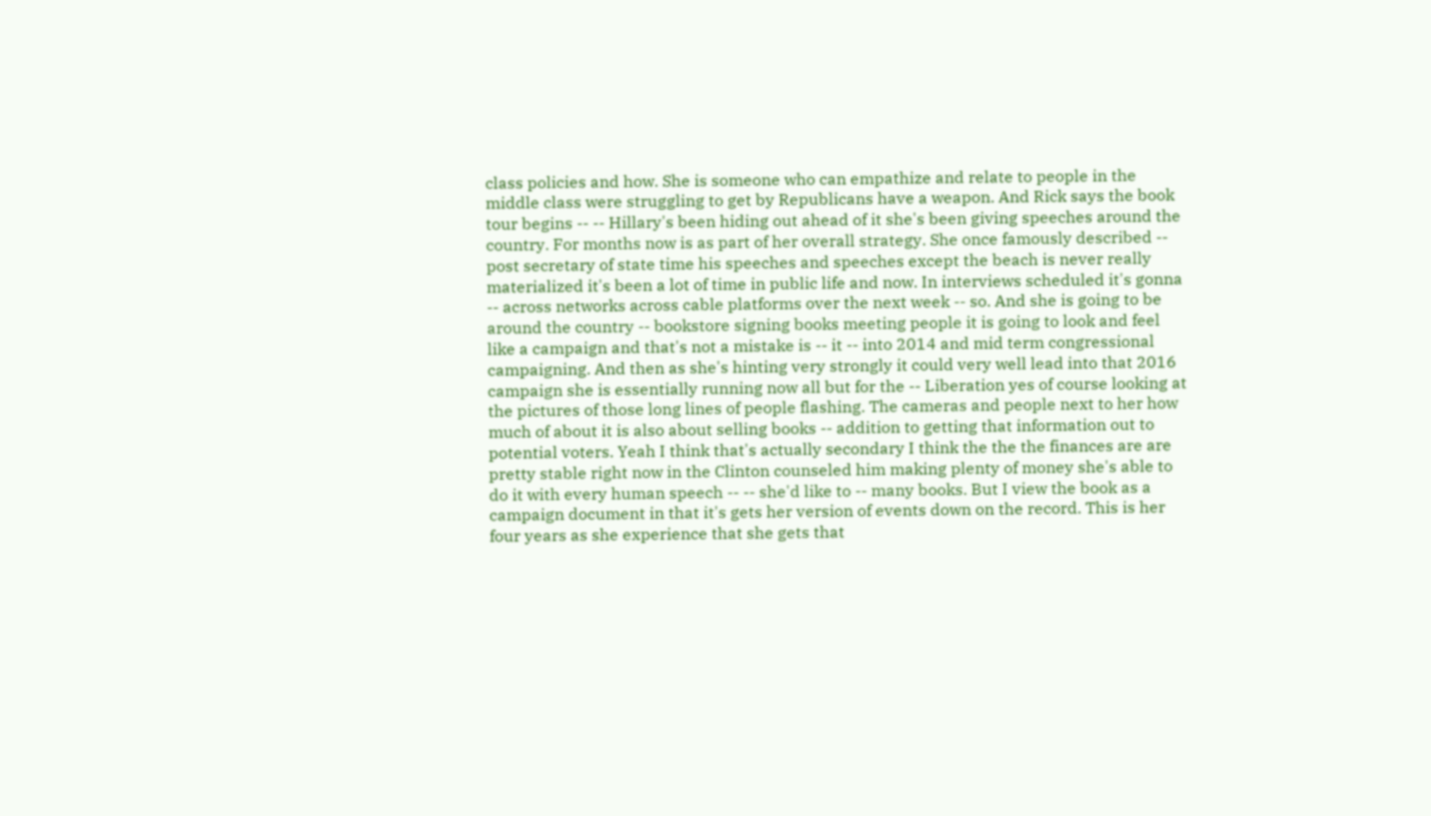class policies and how. She is someone who can empathize and relate to people in the middle class were struggling to get by Republicans have a weapon. And Rick says the book tour begins -- -- Hillary's been hiding out ahead of it she's been giving speeches around the country. For months now is as part of her overall strategy. She once famously described -- post secretary of state time his speeches and speeches except the beach is never really materialized it's been a lot of time in public life and now. In interviews scheduled it's gonna -- across networks across cable platforms over the next week -- so. And she is going to be around the country -- bookstore signing books meeting people it is going to look and feel like a campaign and that's not a mistake is -- it -- into 2014 and mid term congressional campaigning. And then as she's hinting very strongly it could very well lead into that 2016 campaign she is essentially running now all but for the -- Liberation yes of course looking at the pictures of those long lines of people flashing. The cameras and people next to her how much of about it is also about selling books -- addition to getting that information out to potential voters. Yeah I think that's actually secondary I think the the the finances are are pretty stable right now in the Clinton counseled him making plenty of money she's able to do it with every human speech -- -- she'd like to -- many books. But I view the book as a campaign document in that it's gets her version of events down on the record. This is her four years as she experience that she gets that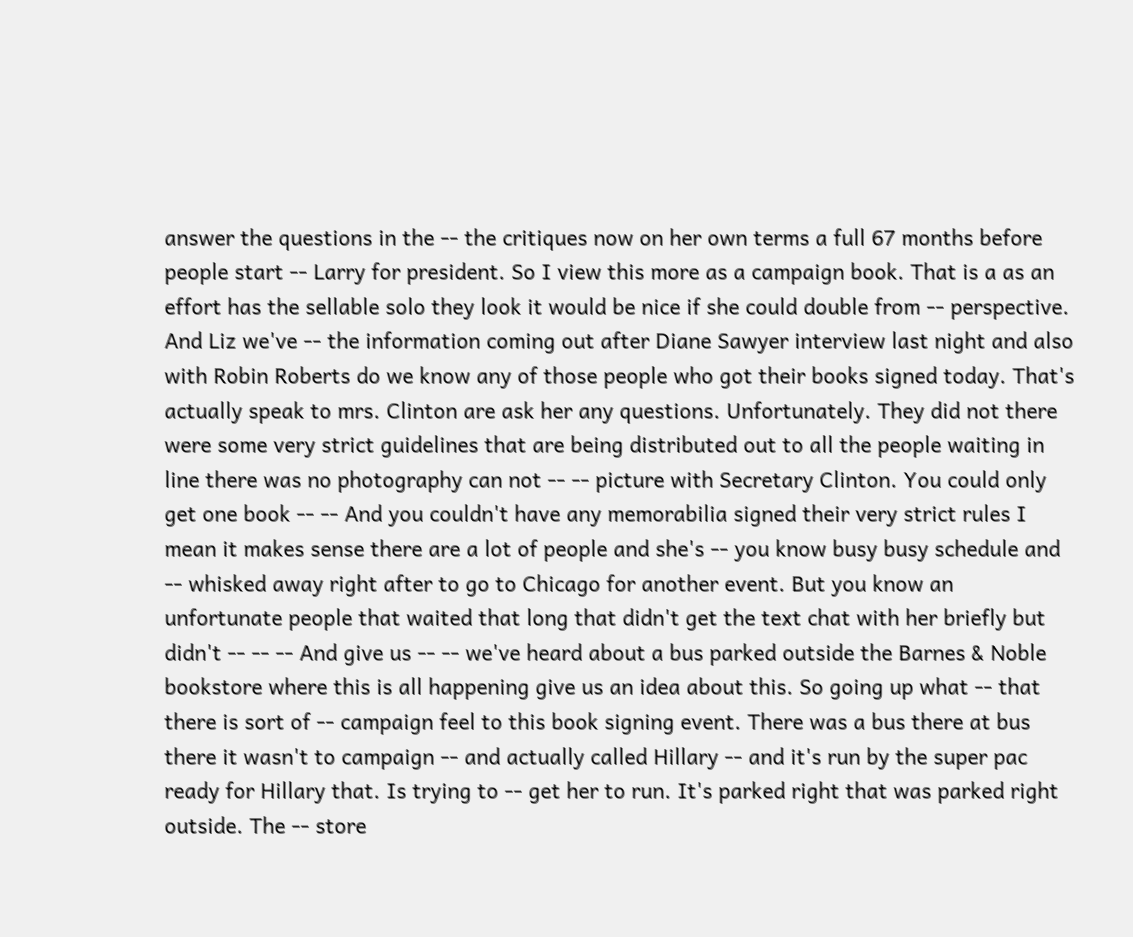answer the questions in the -- the critiques now on her own terms a full 67 months before people start -- Larry for president. So I view this more as a campaign book. That is a as an effort has the sellable solo they look it would be nice if she could double from -- perspective. And Liz we've -- the information coming out after Diane Sawyer interview last night and also with Robin Roberts do we know any of those people who got their books signed today. That's actually speak to mrs. Clinton are ask her any questions. Unfortunately. They did not there were some very strict guidelines that are being distributed out to all the people waiting in line there was no photography can not -- -- picture with Secretary Clinton. You could only get one book -- -- And you couldn't have any memorabilia signed their very strict rules I mean it makes sense there are a lot of people and she's -- you know busy busy schedule and -- whisked away right after to go to Chicago for another event. But you know an unfortunate people that waited that long that didn't get the text chat with her briefly but didn't -- -- -- And give us -- -- we've heard about a bus parked outside the Barnes & Noble bookstore where this is all happening give us an idea about this. So going up what -- that there is sort of -- campaign feel to this book signing event. There was a bus there at bus there it wasn't to campaign -- and actually called Hillary -- and it's run by the super pac ready for Hillary that. Is trying to -- get her to run. It's parked right that was parked right outside. The -- store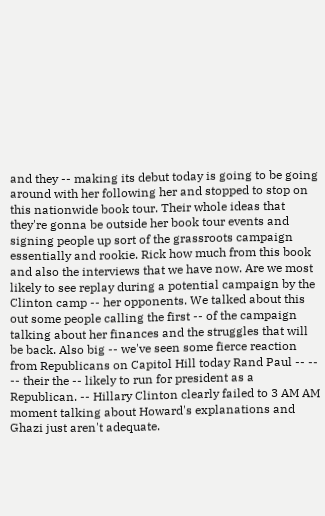and they -- making its debut today is going to be going around with her following her and stopped to stop on this nationwide book tour. Their whole ideas that they're gonna be outside her book tour events and signing people up sort of the grassroots campaign essentially and rookie. Rick how much from this book and also the interviews that we have now. Are we most likely to see replay during a potential campaign by the Clinton camp -- her opponents. We talked about this out some people calling the first -- of the campaign talking about her finances and the struggles that will be back. Also big -- we've seen some fierce reaction from Republicans on Capitol Hill today Rand Paul -- -- -- their the -- likely to run for president as a Republican. -- Hillary Clinton clearly failed to 3 AM AM moment talking about Howard's explanations and Ghazi just aren't adequate.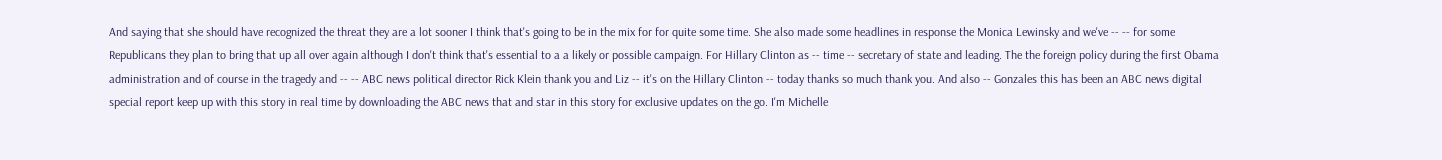And saying that she should have recognized the threat they are a lot sooner I think that's going to be in the mix for for quite some time. She also made some headlines in response the Monica Lewinsky and we've -- -- for some Republicans they plan to bring that up all over again although I don't think that's essential to a a likely or possible campaign. For Hillary Clinton as -- time -- secretary of state and leading. The the foreign policy during the first Obama administration and of course in the tragedy and -- -- ABC news political director Rick Klein thank you and Liz -- it's on the Hillary Clinton -- today thanks so much thank you. And also -- Gonzales this has been an ABC news digital special report keep up with this story in real time by downloading the ABC news that and star in this story for exclusive updates on the go. I'm Michelle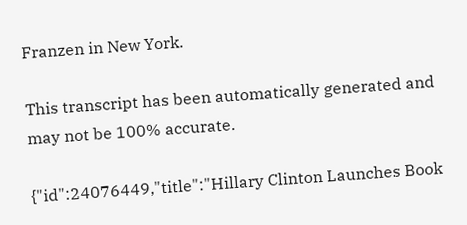Franzen in New York.

This transcript has been automatically generated and may not be 100% accurate.

{"id":24076449,"title":"Hillary Clinton Launches Book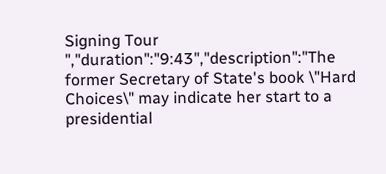Signing Tour ","duration":"9:43","description":"The former Secretary of State's book \"Hard Choices\" may indicate her start to a presidential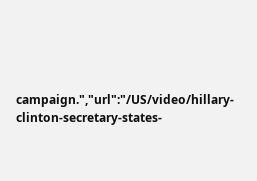campaign.","url":"/US/video/hillary-clinton-secretary-states-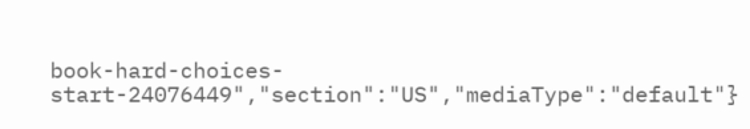book-hard-choices-start-24076449","section":"US","mediaType":"default"}